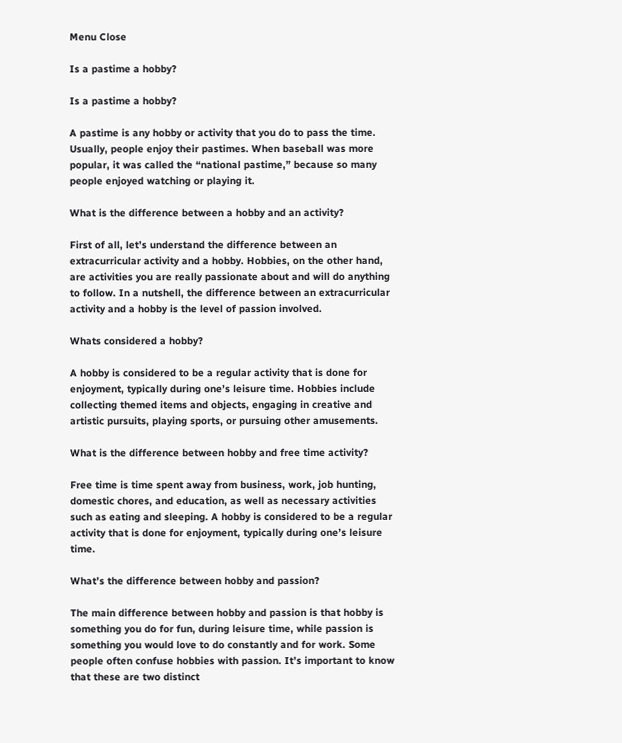Menu Close

Is a pastime a hobby?

Is a pastime a hobby?

A pastime is any hobby or activity that you do to pass the time. Usually, people enjoy their pastimes. When baseball was more popular, it was called the “national pastime,” because so many people enjoyed watching or playing it.

What is the difference between a hobby and an activity?

First of all, let’s understand the difference between an extracurricular activity and a hobby. Hobbies, on the other hand, are activities you are really passionate about and will do anything to follow. In a nutshell, the difference between an extracurricular activity and a hobby is the level of passion involved.

Whats considered a hobby?

A hobby is considered to be a regular activity that is done for enjoyment, typically during one’s leisure time. Hobbies include collecting themed items and objects, engaging in creative and artistic pursuits, playing sports, or pursuing other amusements.

What is the difference between hobby and free time activity?

Free time is time spent away from business, work, job hunting, domestic chores, and education, as well as necessary activities such as eating and sleeping. A hobby is considered to be a regular activity that is done for enjoyment, typically during one’s leisure time.

What’s the difference between hobby and passion?

The main difference between hobby and passion is that hobby is something you do for fun, during leisure time, while passion is something you would love to do constantly and for work. Some people often confuse hobbies with passion. It’s important to know that these are two distinct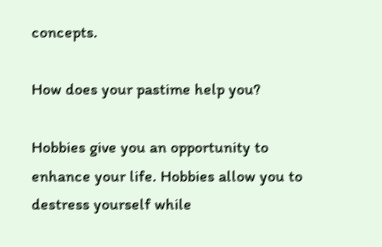concepts.

How does your pastime help you?

Hobbies give you an opportunity to enhance your life. Hobbies allow you to destress yourself while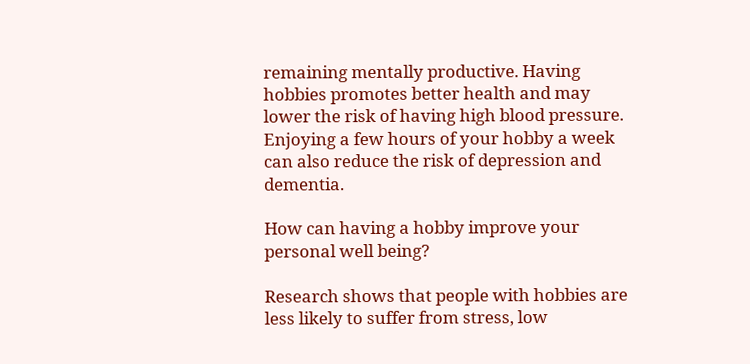remaining mentally productive. Having hobbies promotes better health and may lower the risk of having high blood pressure. Enjoying a few hours of your hobby a week can also reduce the risk of depression and dementia.

How can having a hobby improve your personal well being?

Research shows that people with hobbies are less likely to suffer from stress, low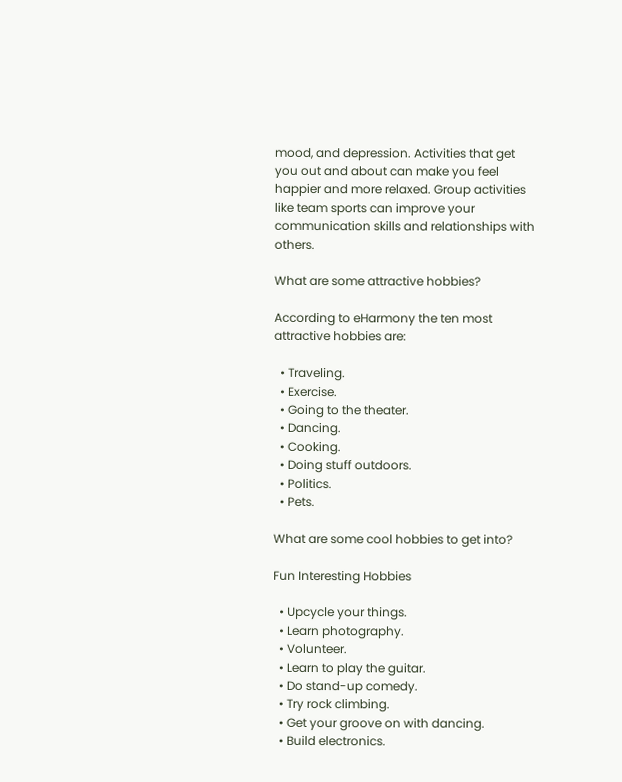mood, and depression. Activities that get you out and about can make you feel happier and more relaxed. Group activities like team sports can improve your communication skills and relationships with others.

What are some attractive hobbies?

According to eHarmony the ten most attractive hobbies are:

  • Traveling.
  • Exercise.
  • Going to the theater.
  • Dancing.
  • Cooking.
  • Doing stuff outdoors.
  • Politics.
  • Pets.

What are some cool hobbies to get into?

Fun Interesting Hobbies

  • Upcycle your things.
  • Learn photography.
  • Volunteer.
  • Learn to play the guitar.
  • Do stand-up comedy.
  • Try rock climbing.
  • Get your groove on with dancing.
  • Build electronics.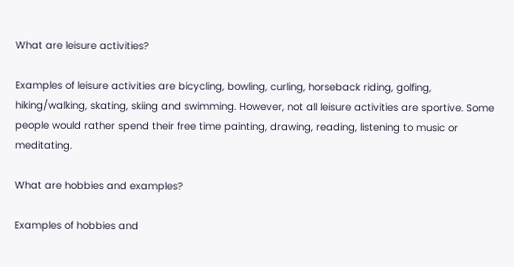What are leisure activities?

Examples of leisure activities are bicycling, bowling, curling, horseback riding, golfing, hiking/walking, skating, skiing and swimming. However, not all leisure activities are sportive. Some people would rather spend their free time painting, drawing, reading, listening to music or meditating.

What are hobbies and examples?

Examples of hobbies and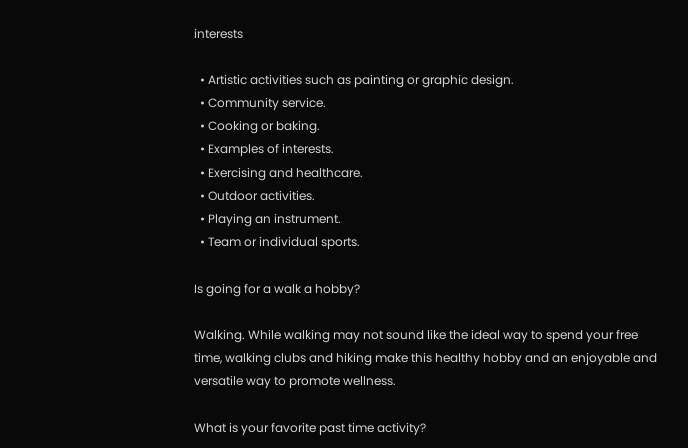interests

  • Artistic activities such as painting or graphic design.
  • Community service.
  • Cooking or baking.
  • Examples of interests.
  • Exercising and healthcare.
  • Outdoor activities.
  • Playing an instrument.
  • Team or individual sports.

Is going for a walk a hobby?

Walking. While walking may not sound like the ideal way to spend your free time, walking clubs and hiking make this healthy hobby and an enjoyable and versatile way to promote wellness.

What is your favorite past time activity?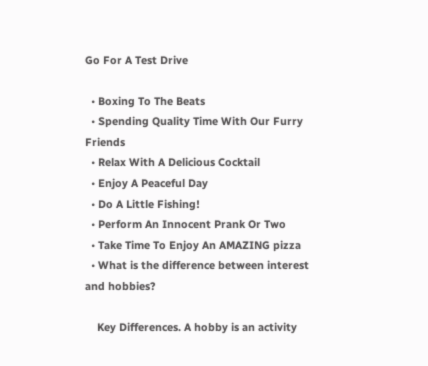Go For A Test Drive

  • Boxing To The Beats
  • Spending Quality Time With Our Furry Friends
  • Relax With A Delicious Cocktail
  • Enjoy A Peaceful Day
  • Do A Little Fishing!
  • Perform An Innocent Prank Or Two
  • Take Time To Enjoy An AMAZING pizza
  • What is the difference between interest and hobbies?

    Key Differences. A hobby is an activity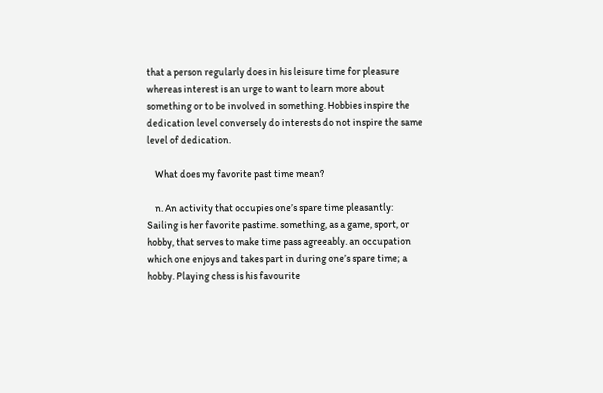that a person regularly does in his leisure time for pleasure whereas interest is an urge to want to learn more about something or to be involved in something. Hobbies inspire the dedication level conversely do interests do not inspire the same level of dedication.

    What does my favorite past time mean?

    n. An activity that occupies one’s spare time pleasantly: Sailing is her favorite pastime. something, as a game, sport, or hobby, that serves to make time pass agreeably. an occupation which one enjoys and takes part in during one’s spare time; a hobby. Playing chess is his favourite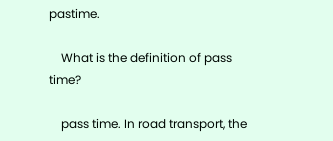pastime.

    What is the definition of pass time?

    pass time. In road transport, the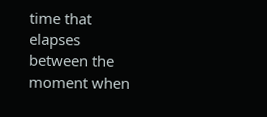time that elapses between the moment when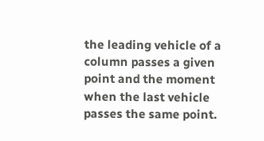the leading vehicle of a column passes a given point and the moment when the last vehicle passes the same point.